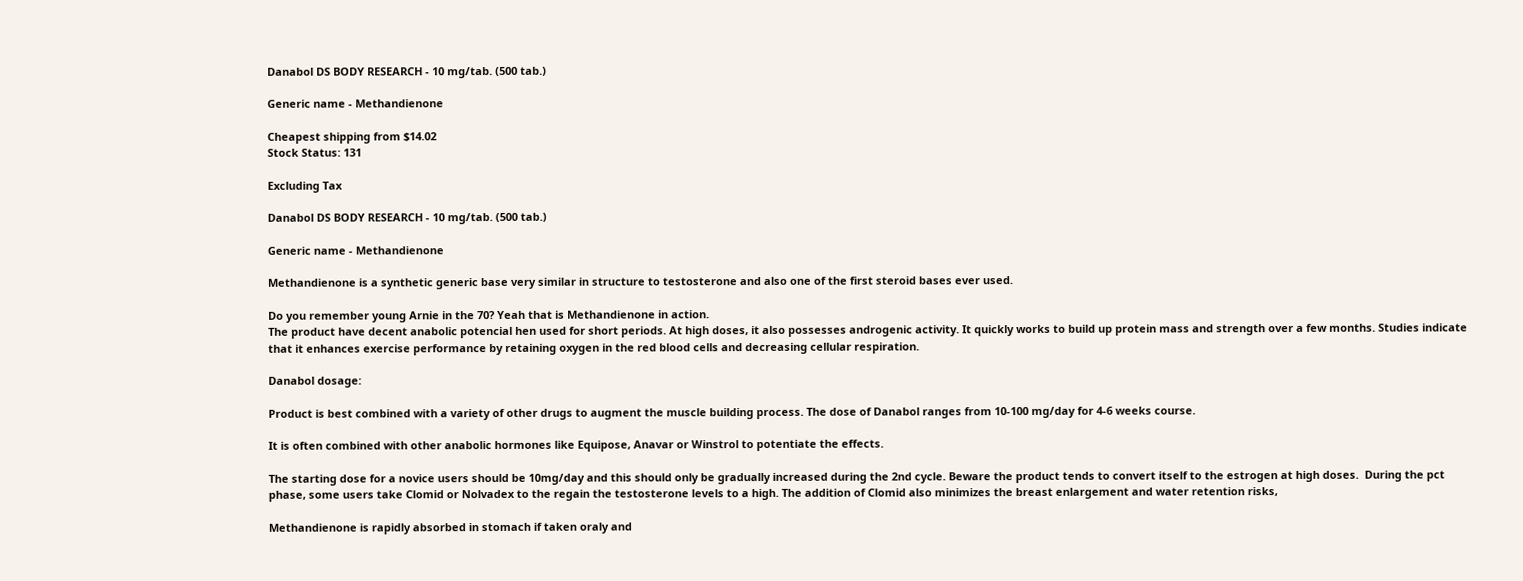Danabol DS BODY RESEARCH - 10 mg/tab. (500 tab.)

Generic name - Methandienone

Cheapest shipping from $14.02
Stock Status: 131

Excluding Tax

Danabol DS BODY RESEARCH - 10 mg/tab. (500 tab.)

Generic name - Methandienone

Methandienone is a synthetic generic base very similar in structure to testosterone and also one of the first steroid bases ever used.

Do you remember young Arnie in the 70? Yeah that is Methandienone in action.
The product have decent anabolic potencial hen used for short periods. At high doses, it also possesses androgenic activity. It quickly works to build up protein mass and strength over a few months. Studies indicate that it enhances exercise performance by retaining oxygen in the red blood cells and decreasing cellular respiration.

Danabol dosage:

Product is best combined with a variety of other drugs to augment the muscle building process. The dose of Danabol ranges from 10-100 mg/day for 4-6 weeks course.

It is often combined with other anabolic hormones like Equipose, Anavar or Winstrol to potentiate the effects.

The starting dose for a novice users should be 10mg/day and this should only be gradually increased during the 2nd cycle. Beware the product tends to convert itself to the estrogen at high doses.  During the pct phase, some users take Clomid or Nolvadex to the regain the testosterone levels to a high. The addition of Clomid also minimizes the breast enlargement and water retention risks,

Methandienone is rapidly absorbed in stomach if taken oraly and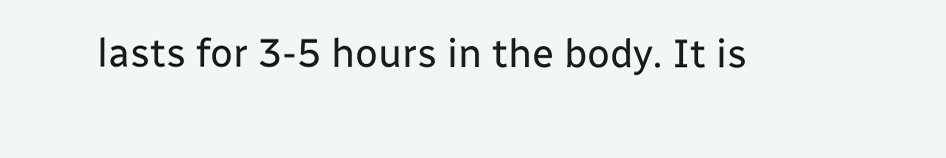lasts for 3-5 hours in the body. It is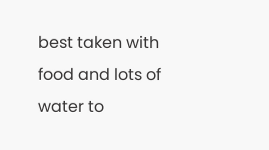best taken with food and lots of water to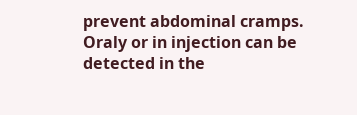prevent abdominal cramps. Oraly or in injection can be detected in the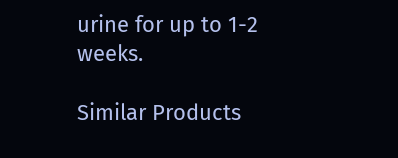urine for up to 1-2 weeks.

Similar Products